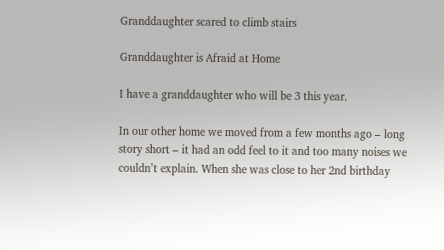Granddaughter scared to climb stairs

Granddaughter is Afraid at Home

I have a granddaughter who will be 3 this year.

In our other home we moved from a few months ago – long story short – it had an odd feel to it and too many noises we couldn’t explain. When she was close to her 2nd birthday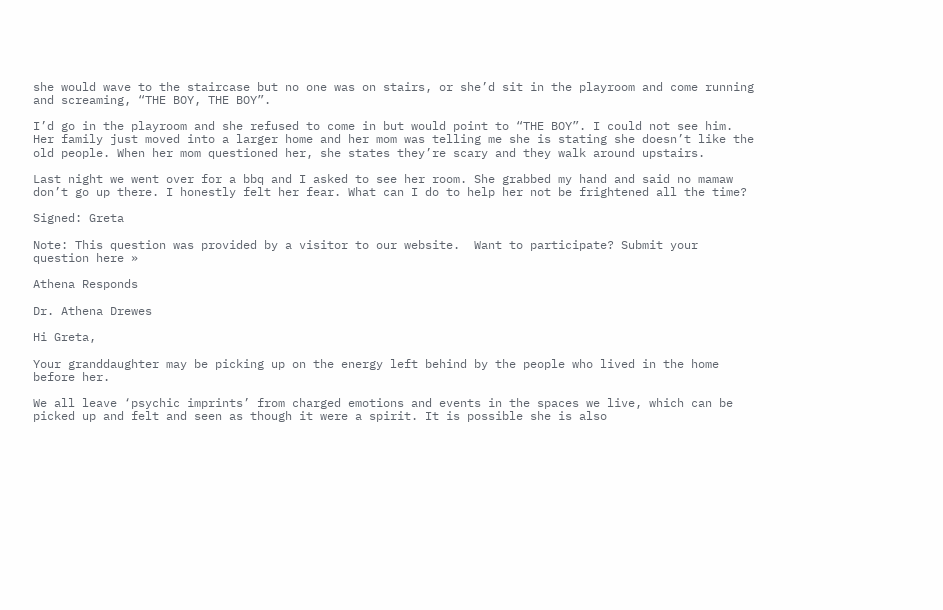she would wave to the staircase but no one was on stairs, or she’d sit in the playroom and come running and screaming, “THE BOY, THE BOY”.

I’d go in the playroom and she refused to come in but would point to “THE BOY”. I could not see him. Her family just moved into a larger home and her mom was telling me she is stating she doesn’t like the old people. When her mom questioned her, she states they’re scary and they walk around upstairs.

Last night we went over for a bbq and I asked to see her room. She grabbed my hand and said no mamaw don’t go up there. I honestly felt her fear. What can I do to help her not be frightened all the time?

Signed: Greta

Note: This question was provided by a visitor to our website.  Want to participate? Submit your question here »

Athena Responds

Dr. Athena Drewes

Hi Greta,

Your granddaughter may be picking up on the energy left behind by the people who lived in the home before her.

We all leave ‘psychic imprints’ from charged emotions and events in the spaces we live, which can be picked up and felt and seen as though it were a spirit. It is possible she is also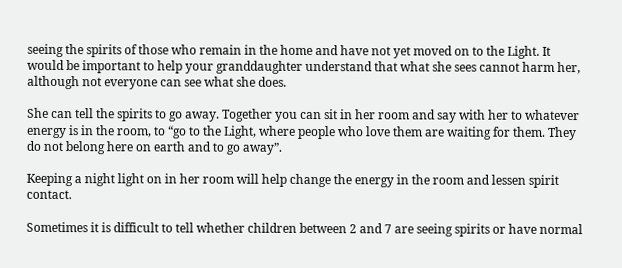seeing the spirits of those who remain in the home and have not yet moved on to the Light. It would be important to help your granddaughter understand that what she sees cannot harm her, although not everyone can see what she does.

She can tell the spirits to go away. Together you can sit in her room and say with her to whatever energy is in the room, to “go to the Light, where people who love them are waiting for them. They do not belong here on earth and to go away”.

Keeping a night light on in her room will help change the energy in the room and lessen spirit contact.

Sometimes it is difficult to tell whether children between 2 and 7 are seeing spirits or have normal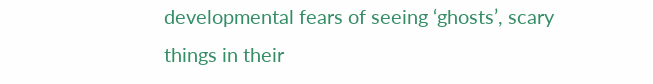developmental fears of seeing ‘ghosts’, scary things in their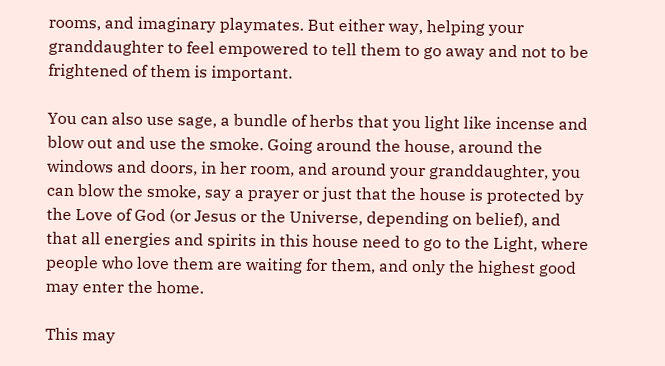rooms, and imaginary playmates. But either way, helping your granddaughter to feel empowered to tell them to go away and not to be frightened of them is important.

You can also use sage, a bundle of herbs that you light like incense and blow out and use the smoke. Going around the house, around the windows and doors, in her room, and around your granddaughter, you can blow the smoke, say a prayer or just that the house is protected by the Love of God (or Jesus or the Universe, depending on belief), and that all energies and spirits in this house need to go to the Light, where people who love them are waiting for them, and only the highest good may enter the home.

This may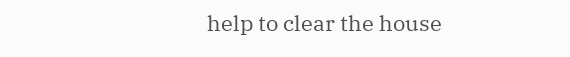help to clear the house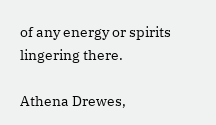of any energy or spirits lingering there.

Athena Drewes,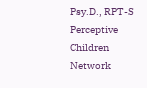Psy.D., RPT-S
Perceptive Children Network